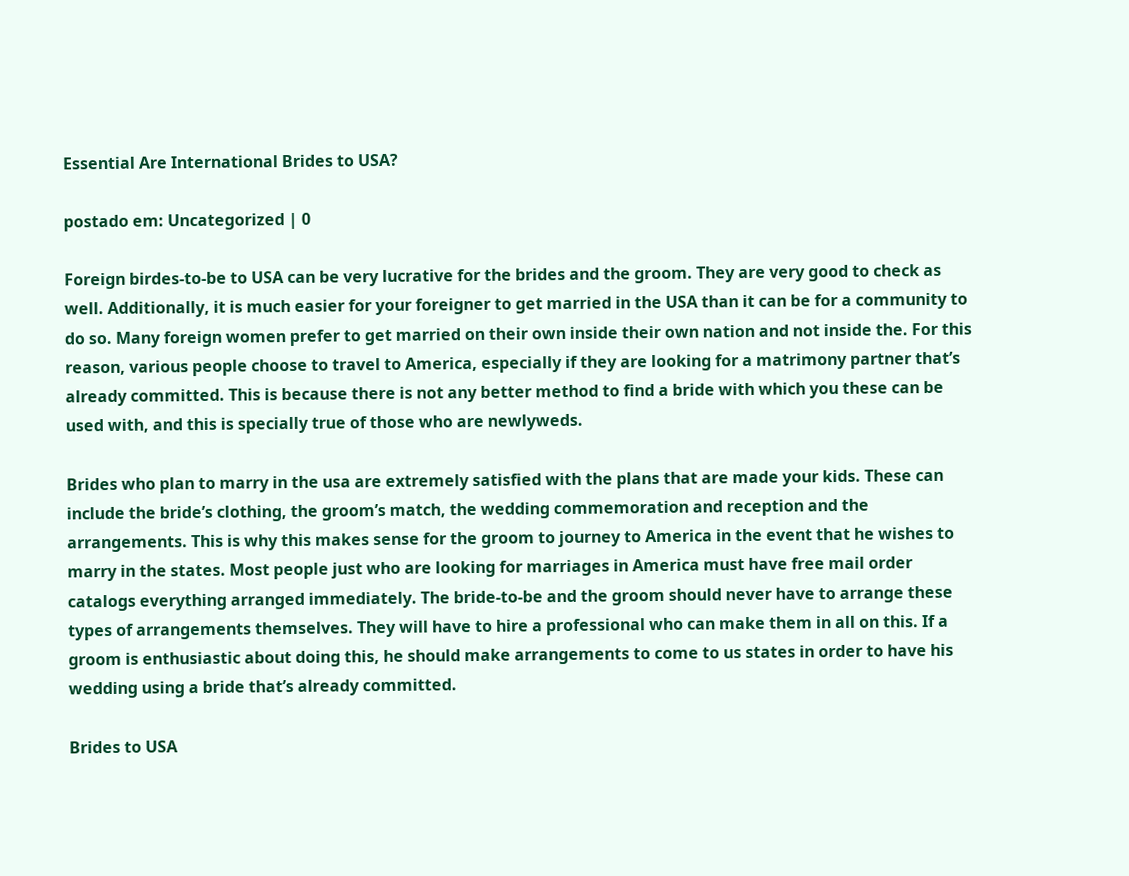Essential Are International Brides to USA?

postado em: Uncategorized | 0

Foreign birdes-to-be to USA can be very lucrative for the brides and the groom. They are very good to check as well. Additionally, it is much easier for your foreigner to get married in the USA than it can be for a community to do so. Many foreign women prefer to get married on their own inside their own nation and not inside the. For this reason, various people choose to travel to America, especially if they are looking for a matrimony partner that’s already committed. This is because there is not any better method to find a bride with which you these can be used with, and this is specially true of those who are newlyweds.

Brides who plan to marry in the usa are extremely satisfied with the plans that are made your kids. These can include the bride’s clothing, the groom’s match, the wedding commemoration and reception and the arrangements. This is why this makes sense for the groom to journey to America in the event that he wishes to marry in the states. Most people just who are looking for marriages in America must have free mail order catalogs everything arranged immediately. The bride-to-be and the groom should never have to arrange these types of arrangements themselves. They will have to hire a professional who can make them in all on this. If a groom is enthusiastic about doing this, he should make arrangements to come to us states in order to have his wedding using a bride that’s already committed.

Brides to USA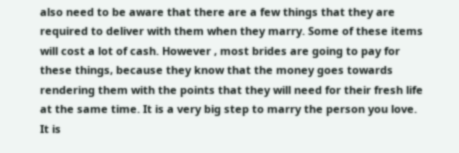also need to be aware that there are a few things that they are required to deliver with them when they marry. Some of these items will cost a lot of cash. However , most brides are going to pay for these things, because they know that the money goes towards rendering them with the points that they will need for their fresh life at the same time. It is a very big step to marry the person you love. It is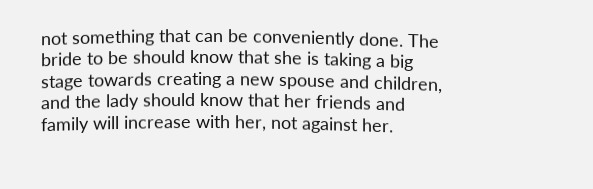not something that can be conveniently done. The bride to be should know that she is taking a big stage towards creating a new spouse and children, and the lady should know that her friends and family will increase with her, not against her.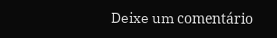Deixe um comentário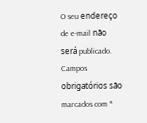O seu endereço de e-mail não será publicado. Campos obrigatórios são marcados com *